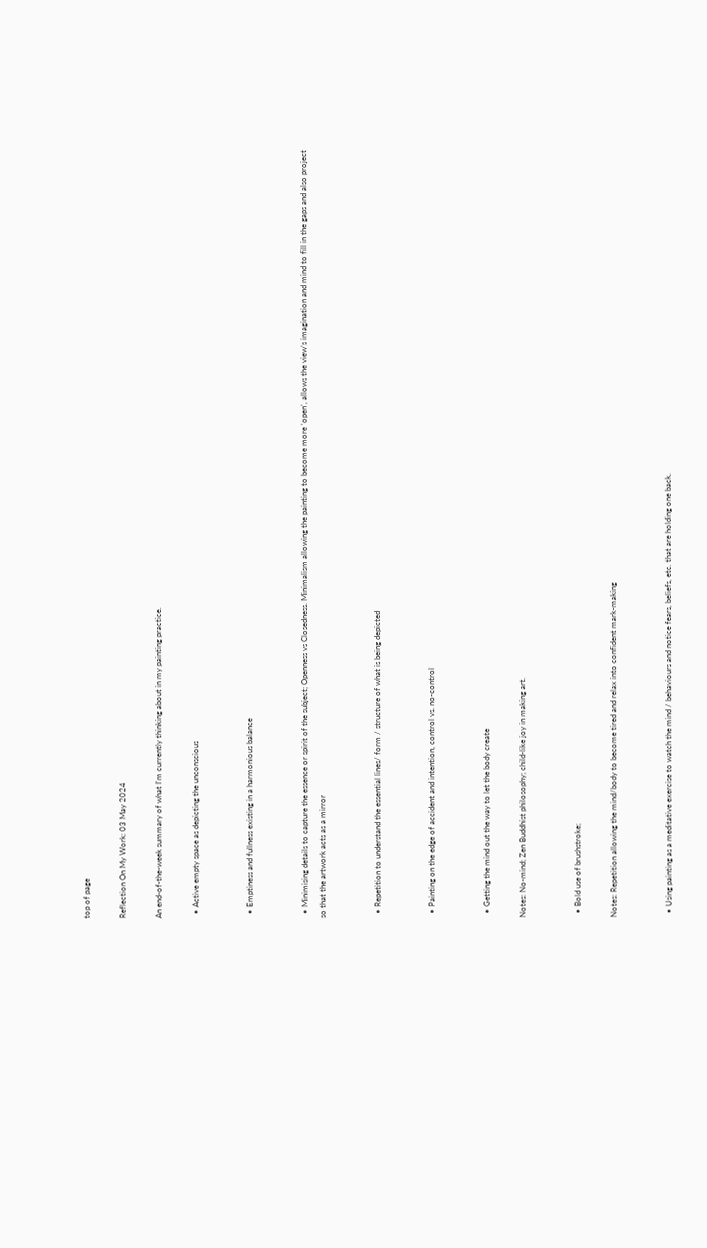top of page

Reflection On My Work: 03 May 2024

An end-of-the-week summary of what I'm currently thinking about in my painting practice.

  • Active empty space as depicting the unconscious


  • Emptiness and fullness existing in a harmonious balance


  • Minimising details to capture the essence or spirit of the subject; Openness vs Closedness. Minimalism allowing the painting to become more ‘open’, allows the view’s imagination and mind to fill in the gaps and also project so that the artwork acts as a mirror


  • Repetition to understand the essential lines/ form / structure of what is being depicted


  • Painting on the edge of accident and intention, control vs. no-control


  • Getting the mind out the way to let the body create

Notes: No-mind; Zen Buddhist philosophy; child-like joy in making art.


  • Bold use of brushstroke;

Notes: Repetition allowing the mind/body to become tired and relax into confident mark-making


  • Using painting as a meditative exercise to watch the mind / behaviours and notice fears, beliefs, etc. that are holding one back.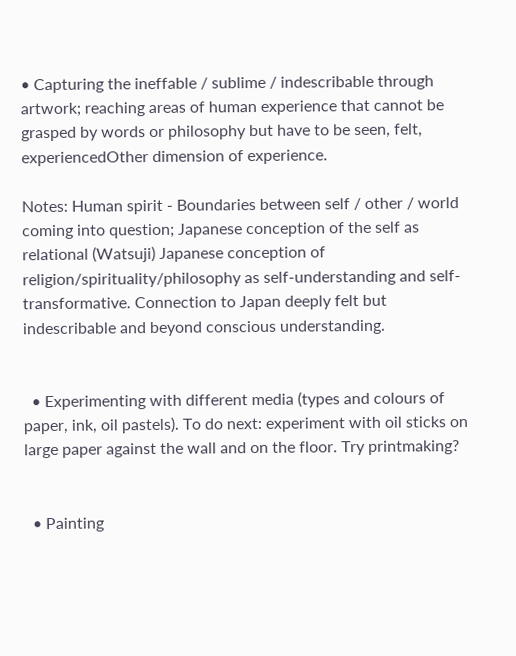• Capturing the ineffable / sublime / indescribable through artwork; reaching areas of human experience that cannot be grasped by words or philosophy but have to be seen, felt, experiencedOther dimension of experience.

Notes: Human spirit - Boundaries between self / other / world coming into question; Japanese conception of the self as relational (Watsuji) Japanese conception of religion/spirituality/philosophy as self-understanding and self-transformative. Connection to Japan deeply felt but indescribable and beyond conscious understanding.


  • Experimenting with different media (types and colours of paper, ink, oil pastels). To do next: experiment with oil sticks on large paper against the wall and on the floor. Try printmaking?


  • Painting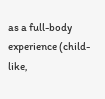as a full-body experience (child-like,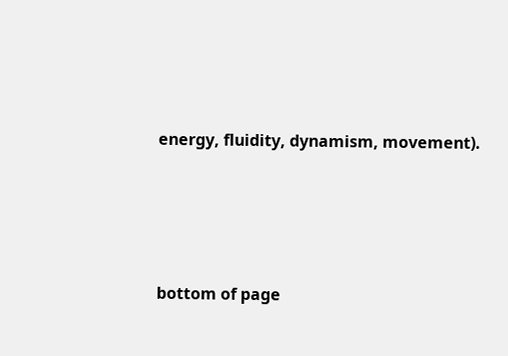energy, fluidity, dynamism, movement).




bottom of page